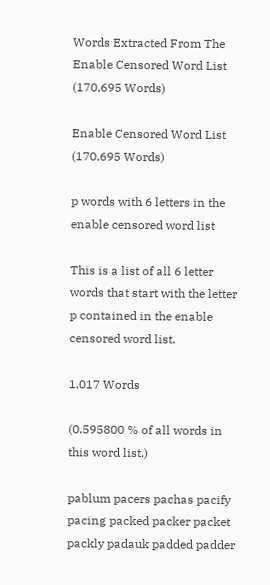Words Extracted From The
Enable Censored Word List (170,695 Words)

Enable Censored Word List (170,695 Words)

p words with 6 letters in the enable censored word list

This is a list of all 6 letter words that start with the letter p contained in the enable censored word list.

1,017 Words

(0.595800 % of all words in this word list.)

pablum pacers pachas pacify pacing packed packer packet packly padauk padded padder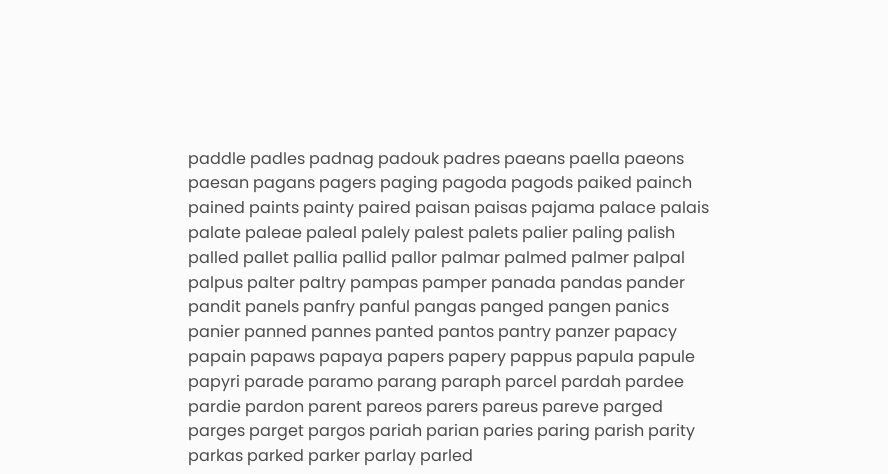paddle padles padnag padouk padres paeans paella paeons paesan pagans pagers paging pagoda pagods paiked painch pained paints painty paired paisan paisas pajama palace palais palate paleae paleal palely palest palets palier paling palish palled pallet pallia pallid pallor palmar palmed palmer palpal palpus palter paltry pampas pamper panada pandas pander pandit panels panfry panful pangas panged pangen panics panier panned pannes panted pantos pantry panzer papacy papain papaws papaya papers papery pappus papula papule papyri parade paramo parang paraph parcel pardah pardee pardie pardon parent pareos parers pareus pareve parged parges parget pargos pariah parian paries paring parish parity parkas parked parker parlay parled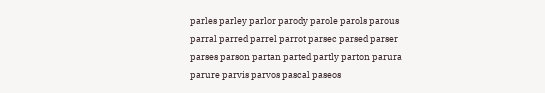parles parley parlor parody parole parols parous parral parred parrel parrot parsec parsed parser parses parson partan parted partly parton parura parure parvis parvos pascal paseos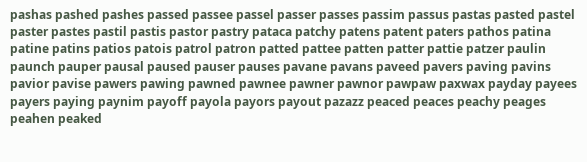pashas pashed pashes passed passee passel passer passes passim passus pastas pasted pastel paster pastes pastil pastis pastor pastry pataca patchy patens patent paters pathos patina patine patins patios patois patrol patron patted pattee patten patter pattie patzer paulin paunch pauper pausal paused pauser pauses pavane pavans paveed pavers paving pavins pavior pavise pawers pawing pawned pawnee pawner pawnor pawpaw paxwax payday payees payers paying paynim payoff payola payors payout pazazz peaced peaces peachy peages peahen peaked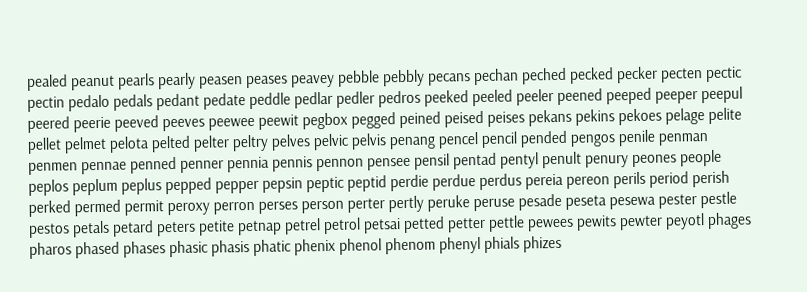pealed peanut pearls pearly peasen peases peavey pebble pebbly pecans pechan peched pecked pecker pecten pectic pectin pedalo pedals pedant pedate peddle pedlar pedler pedros peeked peeled peeler peened peeped peeper peepul peered peerie peeved peeves peewee peewit pegbox pegged peined peised peises pekans pekins pekoes pelage pelite pellet pelmet pelota pelted pelter peltry pelves pelvic pelvis penang pencel pencil pended pengos penile penman penmen pennae penned penner pennia pennis pennon pensee pensil pentad pentyl penult penury peones people peplos peplum peplus pepped pepper pepsin peptic peptid perdie perdue perdus pereia pereon perils period perish perked permed permit peroxy perron perses person perter pertly peruke peruse pesade peseta pesewa pester pestle pestos petals petard peters petite petnap petrel petrol petsai petted petter pettle pewees pewits pewter peyotl phages pharos phased phases phasic phasis phatic phenix phenol phenom phenyl phials phizes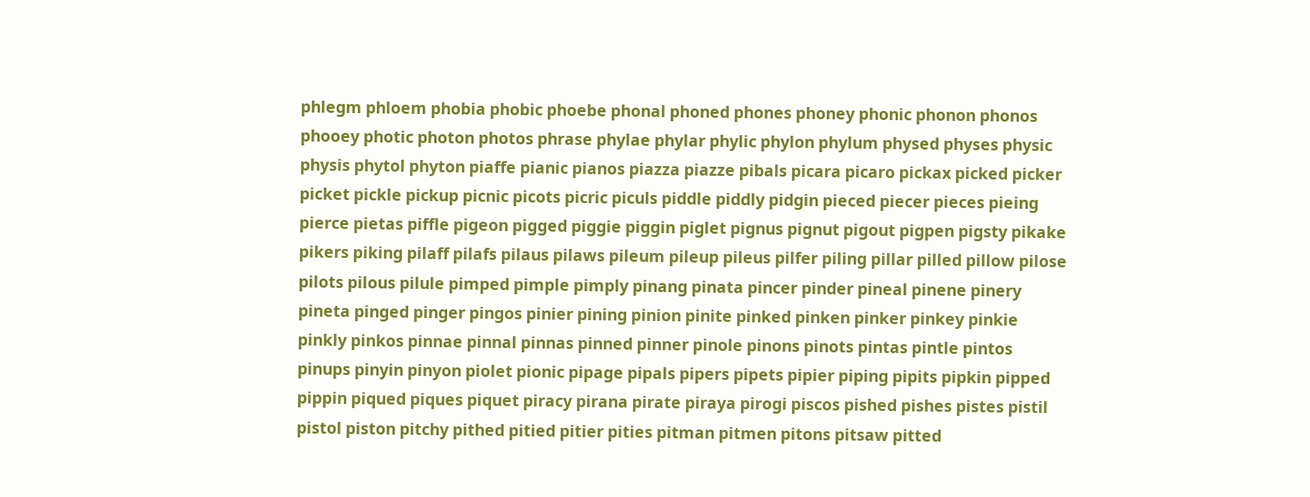phlegm phloem phobia phobic phoebe phonal phoned phones phoney phonic phonon phonos phooey photic photon photos phrase phylae phylar phylic phylon phylum physed physes physic physis phytol phyton piaffe pianic pianos piazza piazze pibals picara picaro pickax picked picker picket pickle pickup picnic picots picric piculs piddle piddly pidgin pieced piecer pieces pieing pierce pietas piffle pigeon pigged piggie piggin piglet pignus pignut pigout pigpen pigsty pikake pikers piking pilaff pilafs pilaus pilaws pileum pileup pileus pilfer piling pillar pilled pillow pilose pilots pilous pilule pimped pimple pimply pinang pinata pincer pinder pineal pinene pinery pineta pinged pinger pingos pinier pining pinion pinite pinked pinken pinker pinkey pinkie pinkly pinkos pinnae pinnal pinnas pinned pinner pinole pinons pinots pintas pintle pintos pinups pinyin pinyon piolet pionic pipage pipals pipers pipets pipier piping pipits pipkin pipped pippin piqued piques piquet piracy pirana pirate piraya pirogi piscos pished pishes pistes pistil pistol piston pitchy pithed pitied pitier pities pitman pitmen pitons pitsaw pitted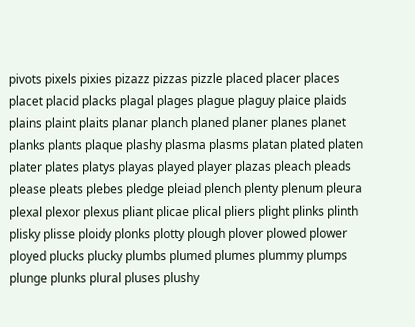pivots pixels pixies pizazz pizzas pizzle placed placer places placet placid placks plagal plages plague plaguy plaice plaids plains plaint plaits planar planch planed planer planes planet planks plants plaque plashy plasma plasms platan plated platen plater plates platys playas played player plazas pleach pleads please pleats plebes pledge pleiad plench plenty plenum pleura plexal plexor plexus pliant plicae plical pliers plight plinks plinth plisky plisse ploidy plonks plotty plough plover plowed plower ployed plucks plucky plumbs plumed plumes plummy plumps plunge plunks plural pluses plushy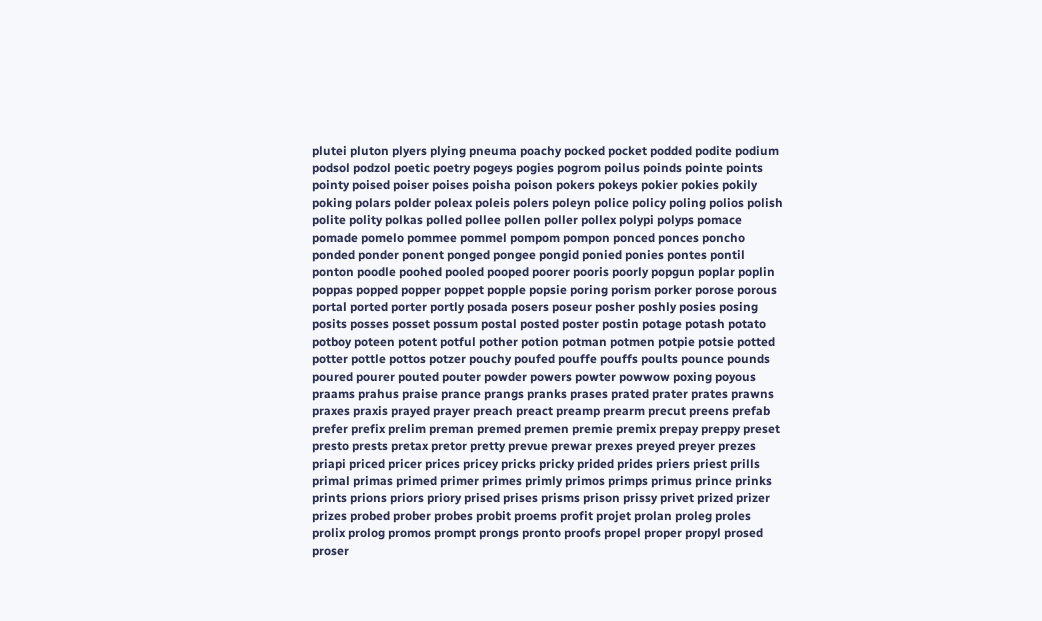plutei pluton plyers plying pneuma poachy pocked pocket podded podite podium podsol podzol poetic poetry pogeys pogies pogrom poilus poinds pointe points pointy poised poiser poises poisha poison pokers pokeys pokier pokies pokily poking polars polder poleax poleis polers poleyn police policy poling polios polish polite polity polkas polled pollee pollen poller pollex polypi polyps pomace pomade pomelo pommee pommel pompom pompon ponced ponces poncho ponded ponder ponent ponged pongee pongid ponied ponies pontes pontil ponton poodle poohed pooled pooped poorer pooris poorly popgun poplar poplin poppas popped popper poppet popple popsie poring porism porker porose porous portal ported porter portly posada posers poseur posher poshly posies posing posits posses posset possum postal posted poster postin potage potash potato potboy poteen potent potful pother potion potman potmen potpie potsie potted potter pottle pottos potzer pouchy poufed pouffe pouffs poults pounce pounds poured pourer pouted pouter powder powers powter powwow poxing poyous praams prahus praise prance prangs pranks prases prated prater prates prawns praxes praxis prayed prayer preach preact preamp prearm precut preens prefab prefer prefix prelim preman premed premen premie premix prepay preppy preset presto prests pretax pretor pretty prevue prewar prexes preyed preyer prezes priapi priced pricer prices pricey pricks pricky prided prides priers priest prills primal primas primed primer primes primly primos primps primus prince prinks prints prions priors priory prised prises prisms prison prissy privet prized prizer prizes probed prober probes probit proems profit projet prolan proleg proles prolix prolog promos prompt prongs pronto proofs propel proper propyl prosed proser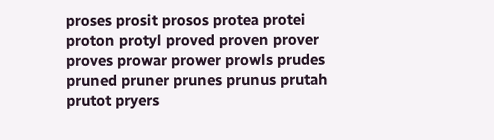proses prosit prosos protea protei proton protyl proved proven prover proves prowar prower prowls prudes pruned pruner prunes prunus prutah prutot pryers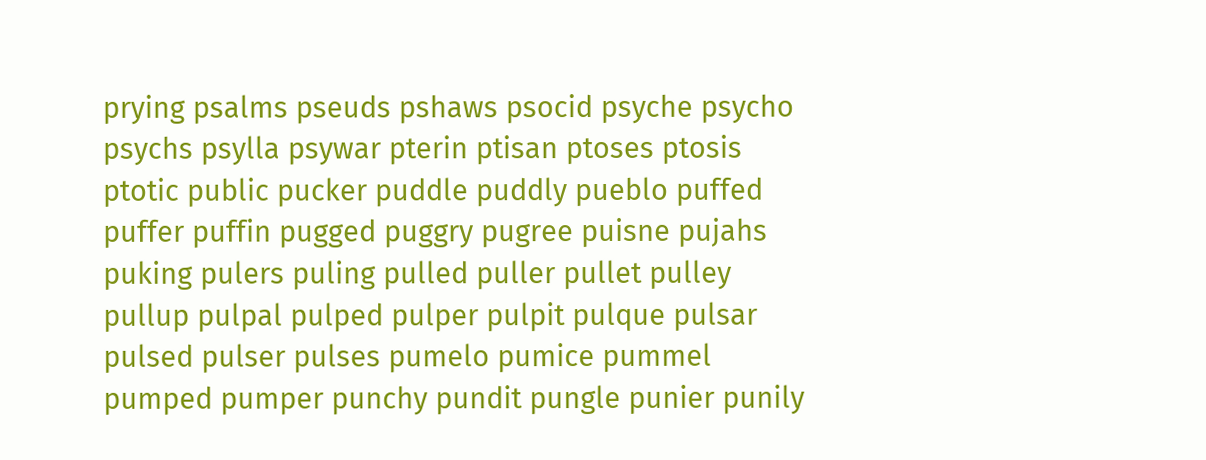prying psalms pseuds pshaws psocid psyche psycho psychs psylla psywar pterin ptisan ptoses ptosis ptotic public pucker puddle puddly pueblo puffed puffer puffin pugged puggry pugree puisne pujahs puking pulers puling pulled puller pullet pulley pullup pulpal pulped pulper pulpit pulque pulsar pulsed pulser pulses pumelo pumice pummel pumped pumper punchy pundit pungle punier punily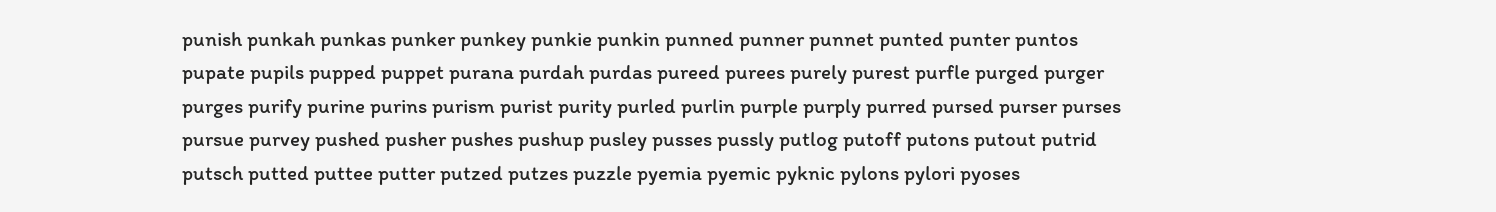punish punkah punkas punker punkey punkie punkin punned punner punnet punted punter puntos pupate pupils pupped puppet purana purdah purdas pureed purees purely purest purfle purged purger purges purify purine purins purism purist purity purled purlin purple purply purred pursed purser purses pursue purvey pushed pusher pushes pushup pusley pusses pussly putlog putoff putons putout putrid putsch putted puttee putter putzed putzes puzzle pyemia pyemic pyknic pylons pylori pyoses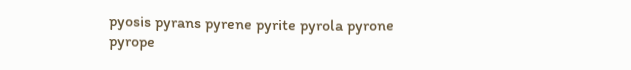pyosis pyrans pyrene pyrite pyrola pyrone pyrope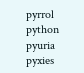pyrrol python pyuria pyxies